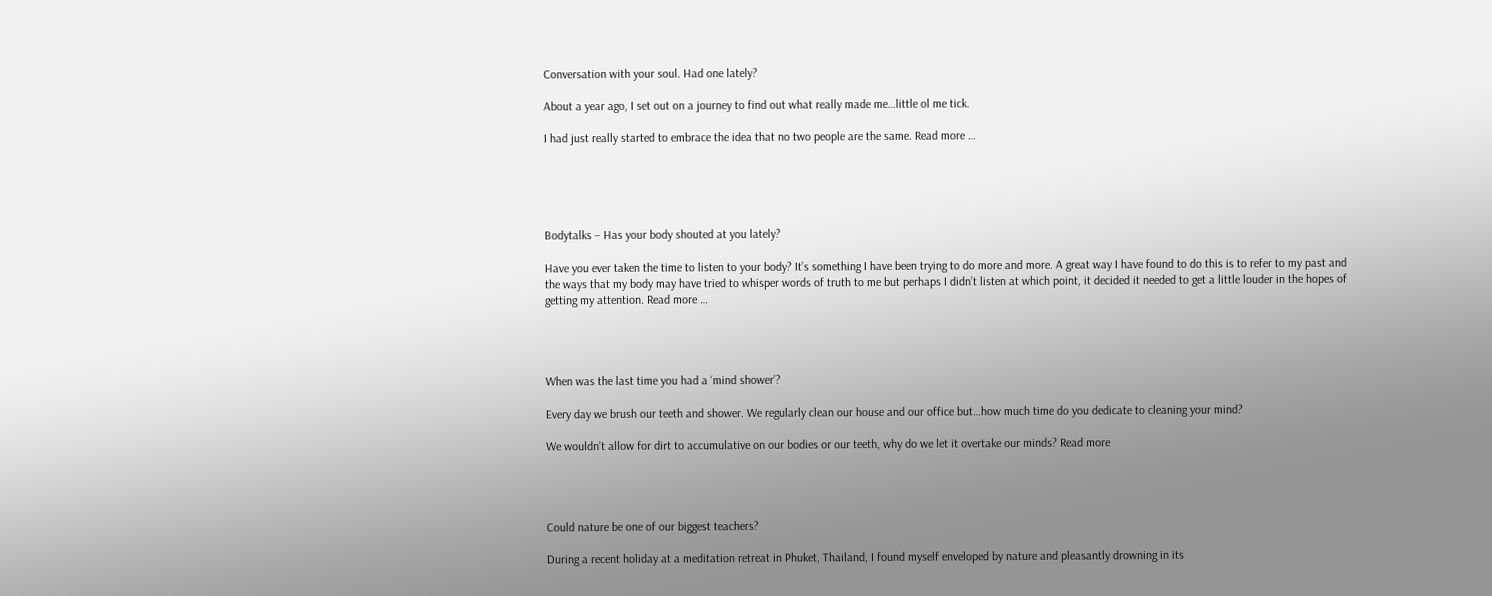Conversation with your soul. Had one lately?

About a year ago, I set out on a journey to find out what really made me…little ol me tick.

I had just really started to embrace the idea that no two people are the same. Read more …





Bodytalks – Has your body shouted at you lately?

Have you ever taken the time to listen to your body? It’s something I have been trying to do more and more. A great way I have found to do this is to refer to my past and the ways that my body may have tried to whisper words of truth to me but perhaps I didn’t listen at which point, it decided it needed to get a little louder in the hopes of getting my attention. Read more …




When was the last time you had a ‘mind shower’?

Every day we brush our teeth and shower. We regularly clean our house and our office but…how much time do you dedicate to cleaning your mind?

We wouldn’t allow for dirt to accumulative on our bodies or our teeth, why do we let it overtake our minds? Read more




Could nature be one of our biggest teachers?

During a recent holiday at a meditation retreat in Phuket, Thailand, I found myself enveloped by nature and pleasantly drowning in its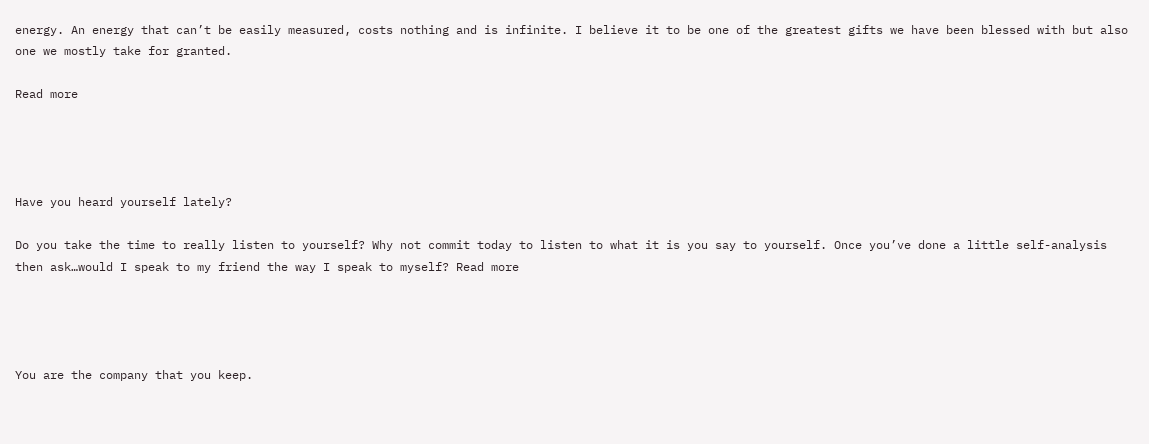energy. An energy that can’t be easily measured, costs nothing and is infinite. I believe it to be one of the greatest gifts we have been blessed with but also one we mostly take for granted.

Read more




Have you heard yourself lately?

Do you take the time to really listen to yourself? Why not commit today to listen to what it is you say to yourself. Once you’ve done a little self-analysis then ask…would I speak to my friend the way I speak to myself? Read more




You are the company that you keep.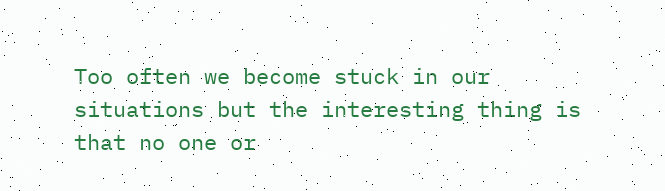Too often we become stuck in our situations but the interesting thing is that no one or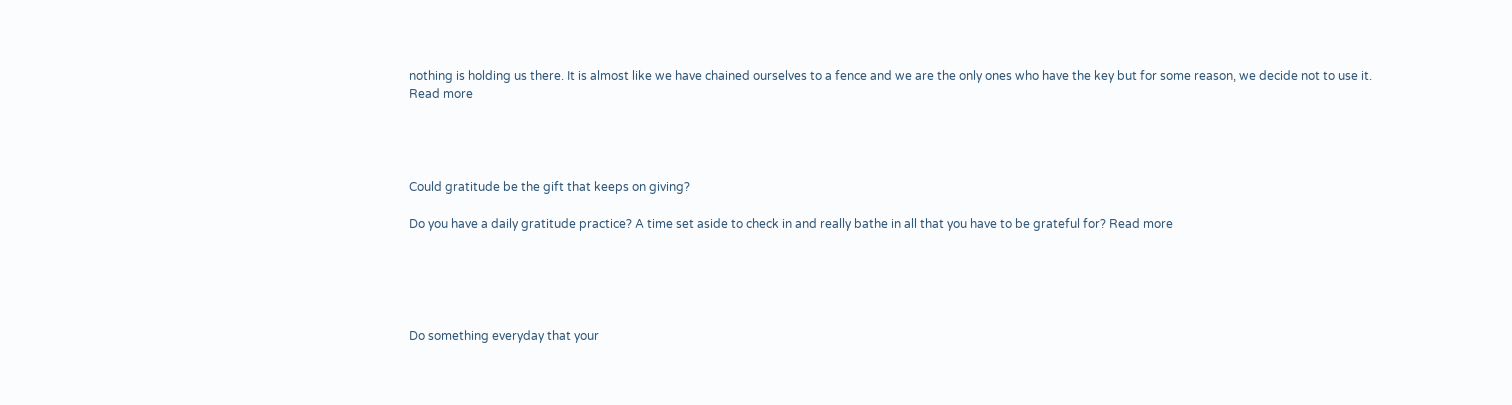nothing is holding us there. It is almost like we have chained ourselves to a fence and we are the only ones who have the key but for some reason, we decide not to use it. Read more




Could gratitude be the gift that keeps on giving?

Do you have a daily gratitude practice? A time set aside to check in and really bathe in all that you have to be grateful for? Read more





Do something everyday that your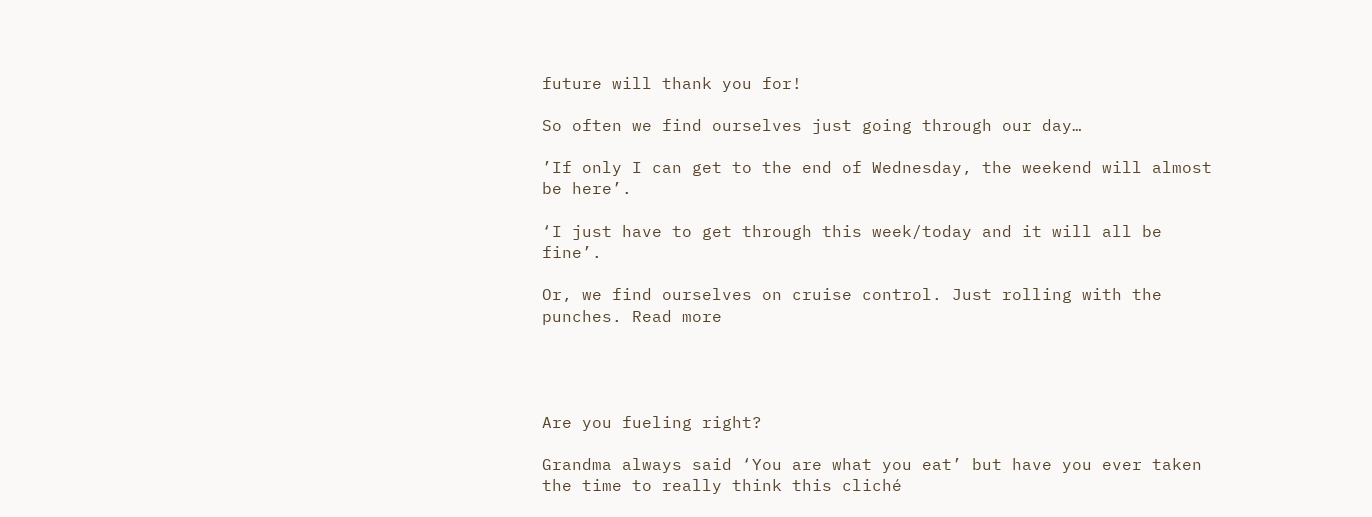future will thank you for!

So often we find ourselves just going through our day…

’If only I can get to the end of Wednesday, the weekend will almost be here’.

‘I just have to get through this week/today and it will all be fine’.

Or, we find ourselves on cruise control. Just rolling with the punches. Read more




Are you fueling right?

Grandma always said ‘You are what you eat’ but have you ever taken the time to really think this cliché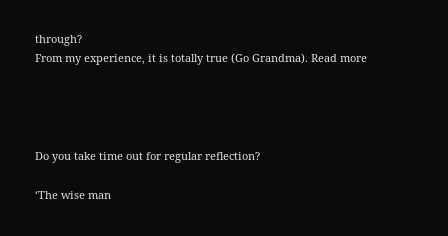through?
From my experience, it is totally true (Go Grandma). Read more




Do you take time out for regular reflection?

‘The wise man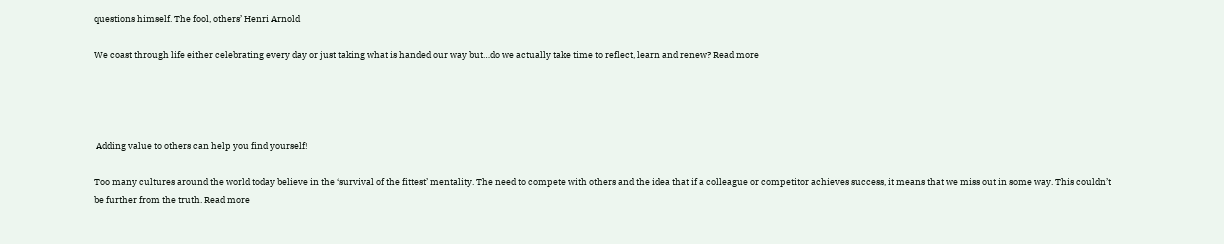questions himself. The fool, others’ Henri Arnold

We coast through life either celebrating every day or just taking what is handed our way but…do we actually take time to reflect, learn and renew? Read more




 Adding value to others can help you find yourself!

Too many cultures around the world today believe in the ‘survival of the fittest’ mentality. The need to compete with others and the idea that if a colleague or competitor achieves success, it means that we miss out in some way. This couldn’t be further from the truth. Read more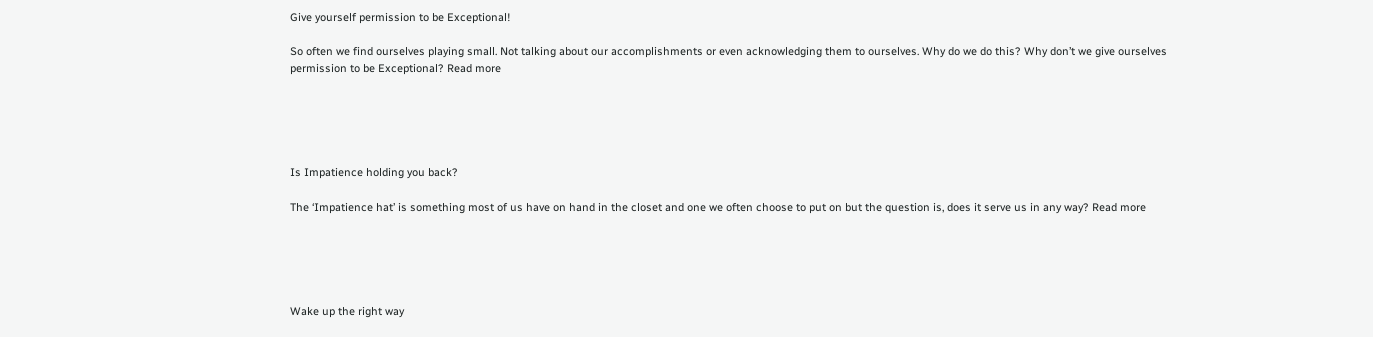Give yourself permission to be Exceptional!

So often we find ourselves playing small. Not talking about our accomplishments or even acknowledging them to ourselves. Why do we do this? Why don’t we give ourselves permission to be Exceptional? Read more





Is Impatience holding you back?

The ‘Impatience hat’ is something most of us have on hand in the closet and one we often choose to put on but the question is, does it serve us in any way? Read more





Wake up the right way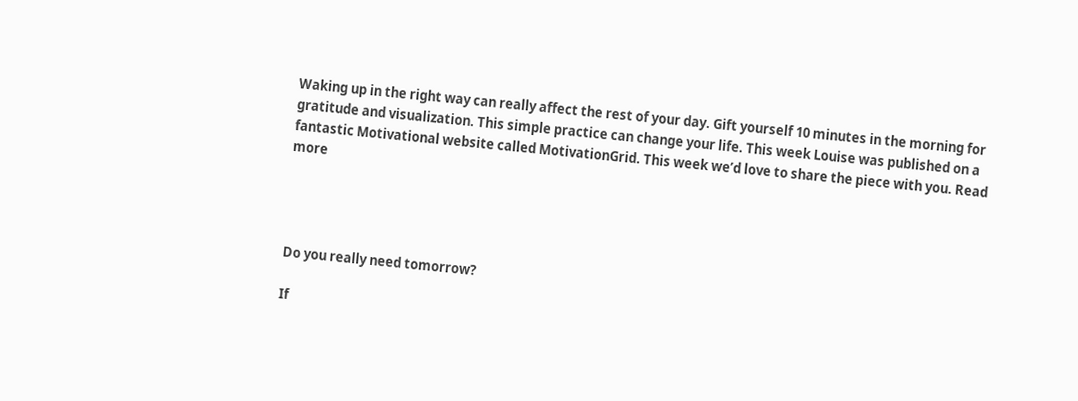Waking up in the right way can really affect the rest of your day. Gift yourself 10 minutes in the morning for gratitude and visualization. This simple practice can change your life. This week Louise was published on a fantastic Motivational website called MotivationGrid. This week we’d love to share the piece with you. Read more




Do you really need tomorrow?

If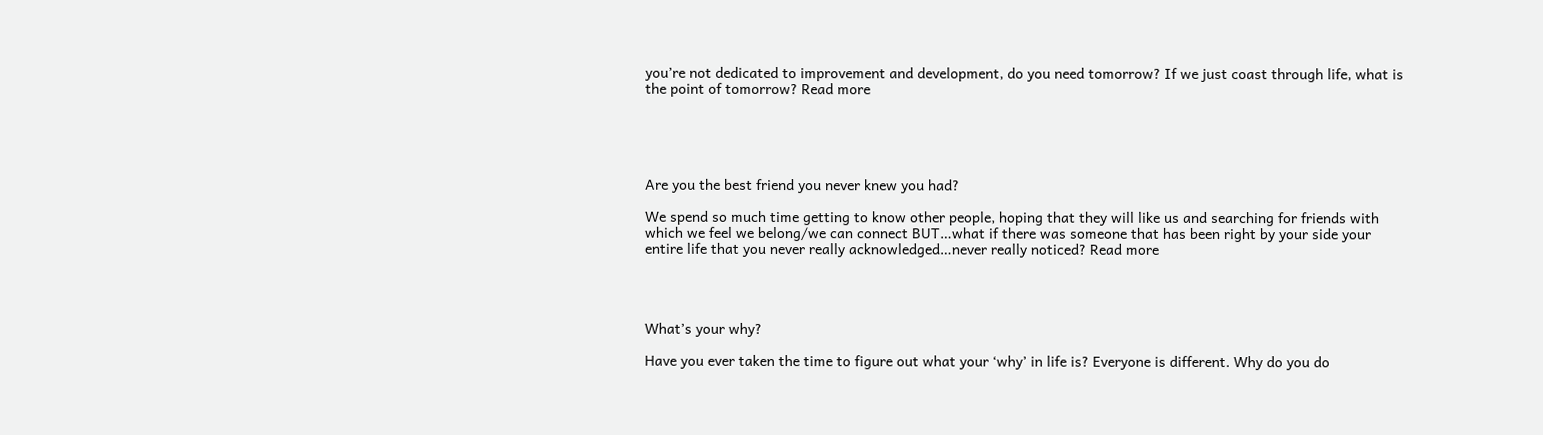you’re not dedicated to improvement and development, do you need tomorrow? If we just coast through life, what is the point of tomorrow? Read more





Are you the best friend you never knew you had?

We spend so much time getting to know other people, hoping that they will like us and searching for friends with which we feel we belong/we can connect BUT…what if there was someone that has been right by your side your entire life that you never really acknowledged…never really noticed? Read more




What’s your why?

Have you ever taken the time to figure out what your ‘why’ in life is? Everyone is different. Why do you do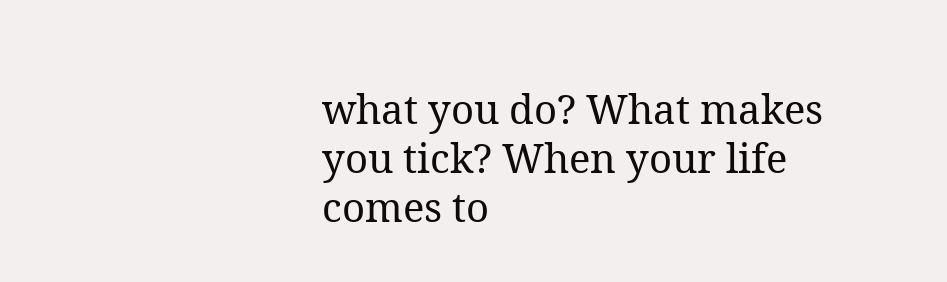what you do? What makes you tick? When your life comes to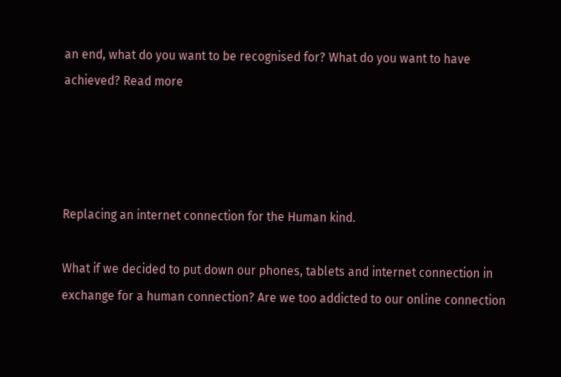an end, what do you want to be recognised for? What do you want to have achieved? Read more




Replacing an internet connection for the Human kind.

What if we decided to put down our phones, tablets and internet connection in exchange for a human connection? Are we too addicted to our online connection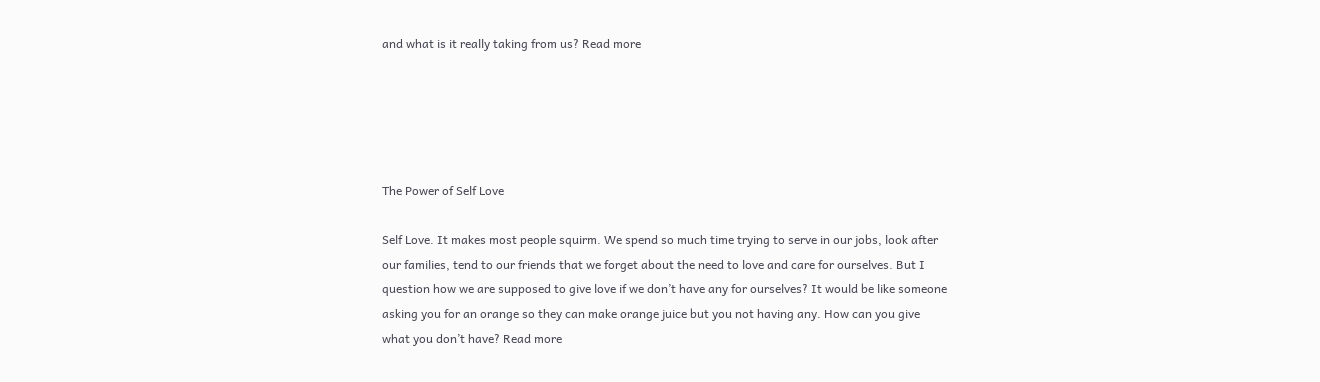and what is it really taking from us? Read more





The Power of Self Love

Self Love. It makes most people squirm. We spend so much time trying to serve in our jobs, look after our families, tend to our friends that we forget about the need to love and care for ourselves. But I question how we are supposed to give love if we don’t have any for ourselves? It would be like someone asking you for an orange so they can make orange juice but you not having any. How can you give what you don’t have? Read more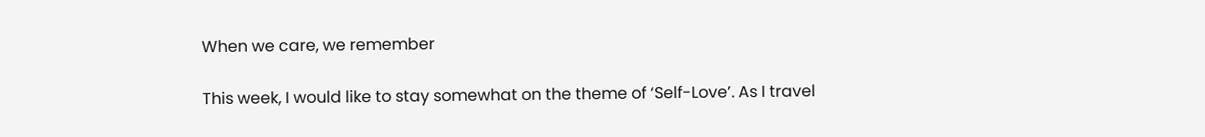When we care, we remember

This week, I would like to stay somewhat on the theme of ‘Self-Love’. As I travel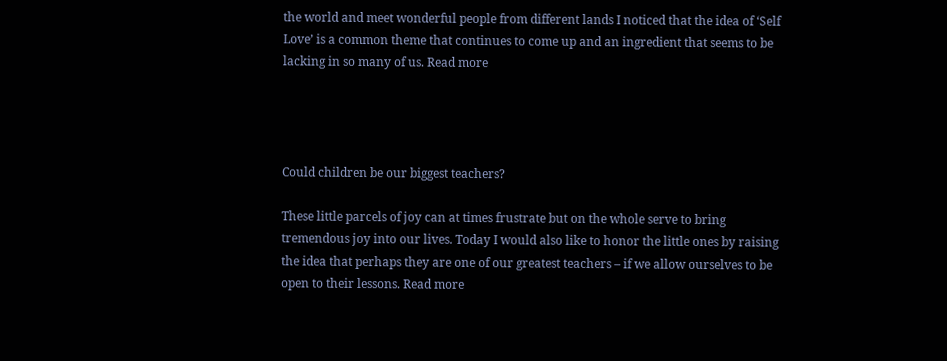the world and meet wonderful people from different lands I noticed that the idea of ‘Self Love’ is a common theme that continues to come up and an ingredient that seems to be lacking in so many of us. Read more




Could children be our biggest teachers?

These little parcels of joy can at times frustrate but on the whole serve to bring tremendous joy into our lives. Today I would also like to honor the little ones by raising the idea that perhaps they are one of our greatest teachers – if we allow ourselves to be open to their lessons. Read more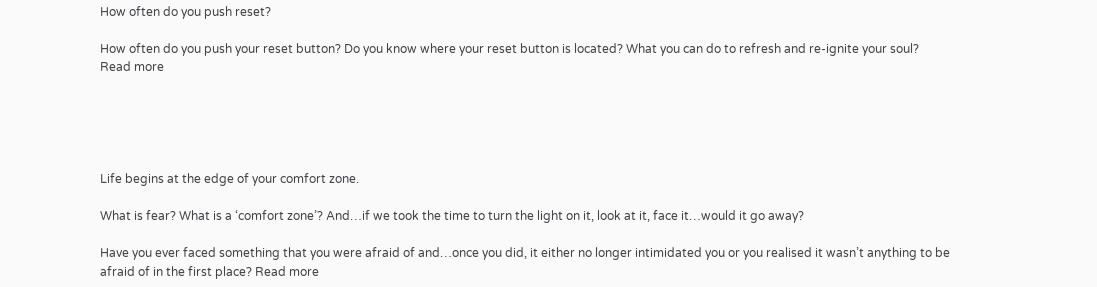How often do you push reset?

How often do you push your reset button? Do you know where your reset button is located? What you can do to refresh and re-ignite your soul? Read more





Life begins at the edge of your comfort zone.

What is fear? What is a ‘comfort zone’? And…if we took the time to turn the light on it, look at it, face it…would it go away?

Have you ever faced something that you were afraid of and…once you did, it either no longer intimidated you or you realised it wasn’t anything to be afraid of in the first place? Read more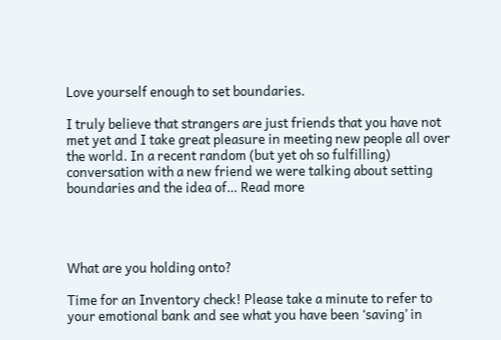Love yourself enough to set boundaries.

I truly believe that strangers are just friends that you have not met yet and I take great pleasure in meeting new people all over the world. In a recent random (but yet oh so fulfilling) conversation with a new friend we were talking about setting boundaries and the idea of… Read more




What are you holding onto?

Time for an Inventory check! Please take a minute to refer to your emotional bank and see what you have been ‘saving’ in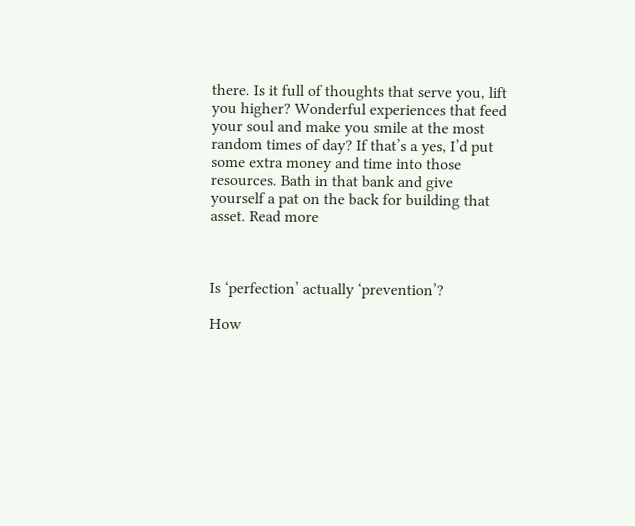there. Is it full of thoughts that serve you, lift you higher? Wonderful experiences that feed your soul and make you smile at the most random times of day? If that’s a yes, I’d put some extra money and time into those resources. Bath in that bank and give yourself a pat on the back for building that asset. Read more



Is ‘perfection’ actually ‘prevention’?

How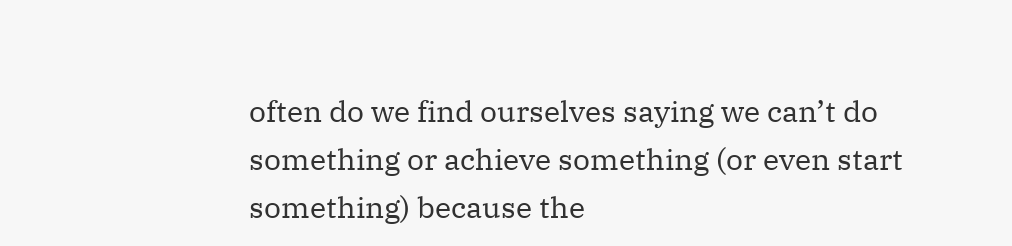often do we find ourselves saying we can’t do something or achieve something (or even start something) because the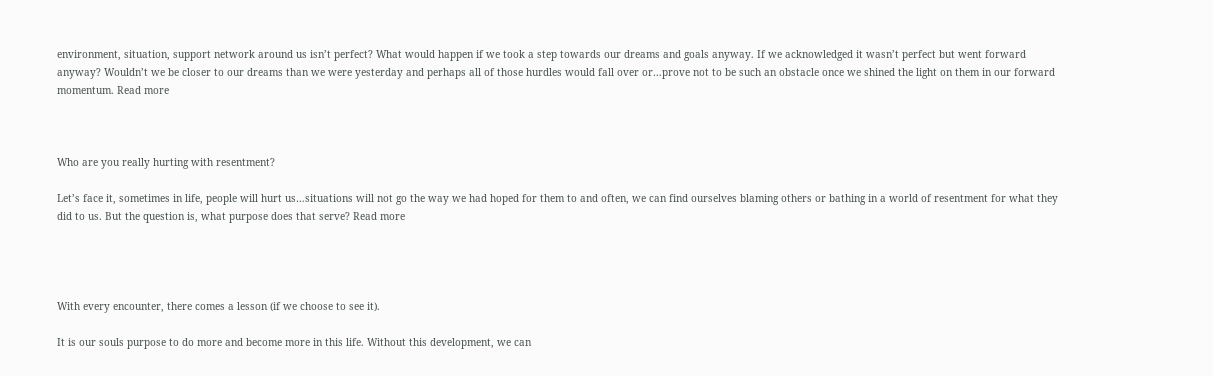environment, situation, support network around us isn’t perfect? What would happen if we took a step towards our dreams and goals anyway. If we acknowledged it wasn’t perfect but went forward anyway? Wouldn’t we be closer to our dreams than we were yesterday and perhaps all of those hurdles would fall over or…prove not to be such an obstacle once we shined the light on them in our forward momentum. Read more



Who are you really hurting with resentment?

Let’s face it, sometimes in life, people will hurt us…situations will not go the way we had hoped for them to and often, we can find ourselves blaming others or bathing in a world of resentment for what they did to us. But the question is, what purpose does that serve? Read more




With every encounter, there comes a lesson (if we choose to see it).

It is our souls purpose to do more and become more in this life. Without this development, we can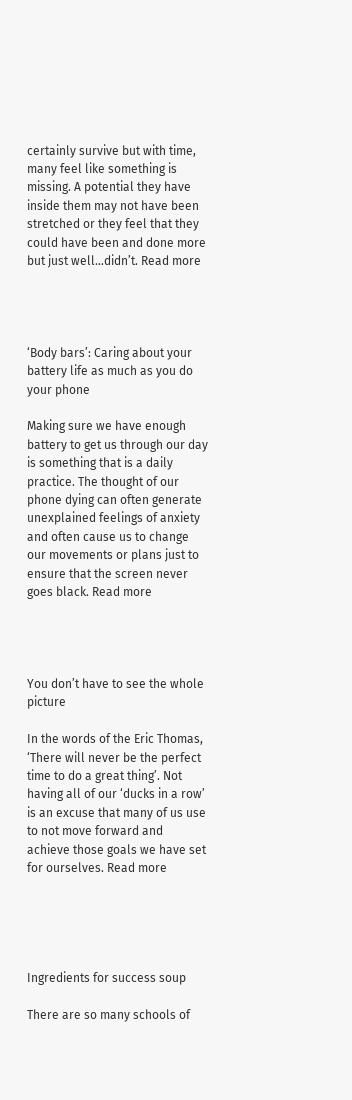certainly survive but with time, many feel like something is missing. A potential they have inside them may not have been stretched or they feel that they could have been and done more but just well…didn’t. Read more




‘Body bars’: Caring about your battery life as much as you do your phone

Making sure we have enough battery to get us through our day is something that is a daily practice. The thought of our phone dying can often generate unexplained feelings of anxiety and often cause us to change our movements or plans just to ensure that the screen never goes black. Read more




You don’t have to see the whole picture

In the words of the Eric Thomas, ‘There will never be the perfect time to do a great thing’. Not having all of our ‘ducks in a row’ is an excuse that many of us use to not move forward and achieve those goals we have set for ourselves. Read more





Ingredients for success soup

There are so many schools of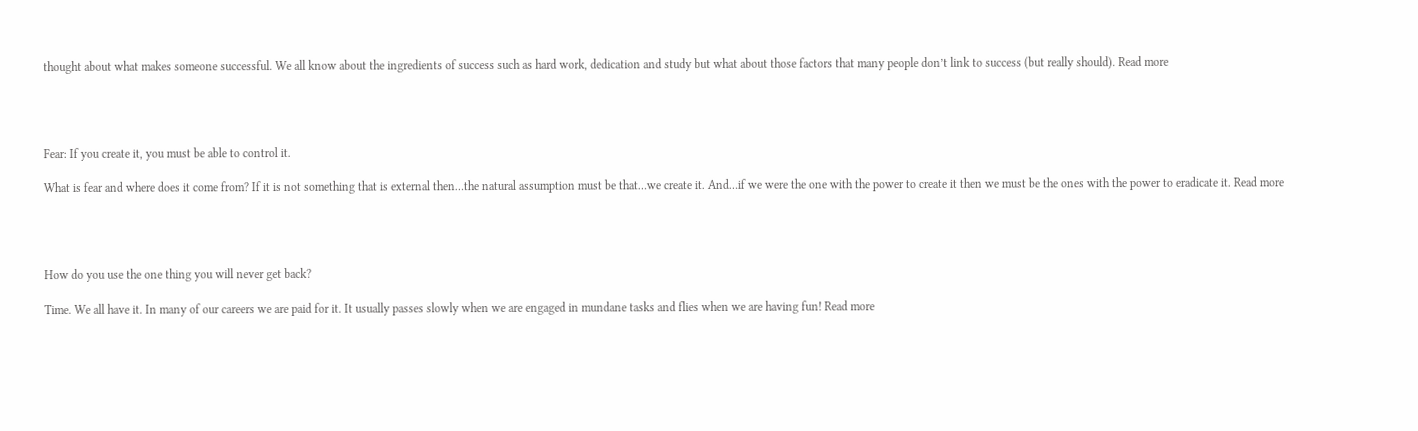thought about what makes someone successful. We all know about the ingredients of success such as hard work, dedication and study but what about those factors that many people don’t link to success (but really should). Read more




Fear: If you create it, you must be able to control it.

What is fear and where does it come from? If it is not something that is external then…the natural assumption must be that…we create it. And…if we were the one with the power to create it then we must be the ones with the power to eradicate it. Read more




How do you use the one thing you will never get back?

Time. We all have it. In many of our careers we are paid for it. It usually passes slowly when we are engaged in mundane tasks and flies when we are having fun! Read more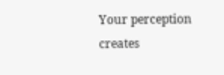Your perception creates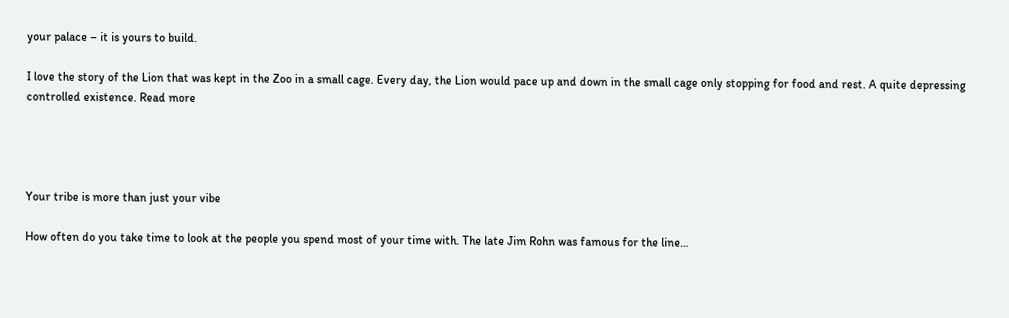your palace – it is yours to build.

I love the story of the Lion that was kept in the Zoo in a small cage. Every day, the Lion would pace up and down in the small cage only stopping for food and rest. A quite depressing controlled existence. Read more




Your tribe is more than just your vibe

How often do you take time to look at the people you spend most of your time with. The late Jim Rohn was famous for the line…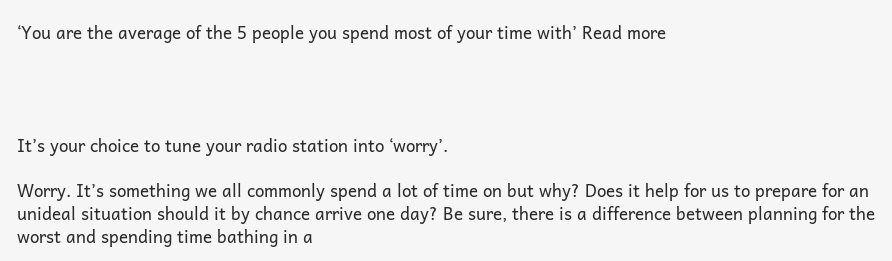‘You are the average of the 5 people you spend most of your time with’ Read more




It’s your choice to tune your radio station into ‘worry’.

Worry. It’s something we all commonly spend a lot of time on but why? Does it help for us to prepare for an unideal situation should it by chance arrive one day? Be sure, there is a difference between planning for the worst and spending time bathing in a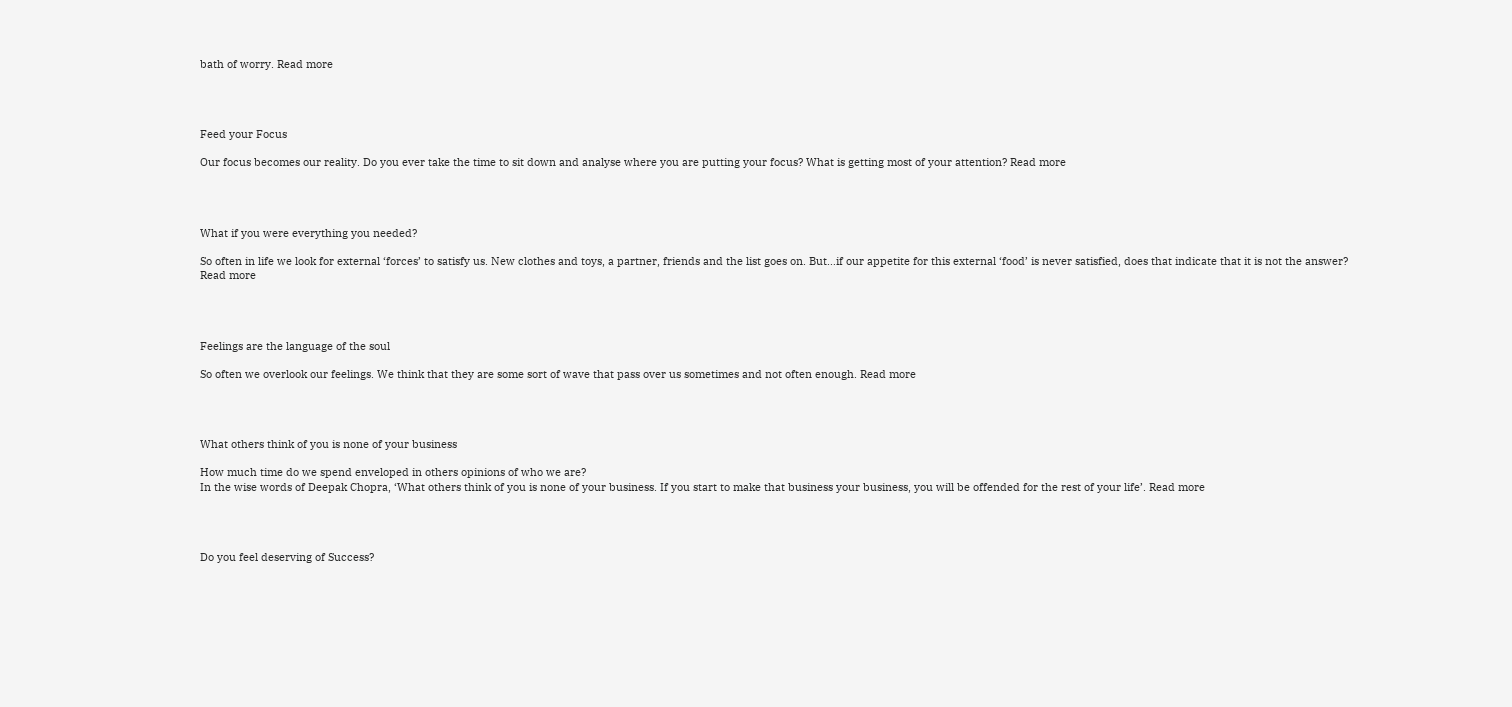bath of worry. Read more




Feed your Focus

Our focus becomes our reality. Do you ever take the time to sit down and analyse where you are putting your focus? What is getting most of your attention? Read more




What if you were everything you needed?

So often in life we look for external ‘forces’ to satisfy us. New clothes and toys, a partner, friends and the list goes on. But…if our appetite for this external ‘food’ is never satisfied, does that indicate that it is not the answer? Read more




Feelings are the language of the soul

So often we overlook our feelings. We think that they are some sort of wave that pass over us sometimes and not often enough. Read more




What others think of you is none of your business

How much time do we spend enveloped in others opinions of who we are?
In the wise words of Deepak Chopra, ‘What others think of you is none of your business. If you start to make that business your business, you will be offended for the rest of your life’. Read more




Do you feel deserving of Success?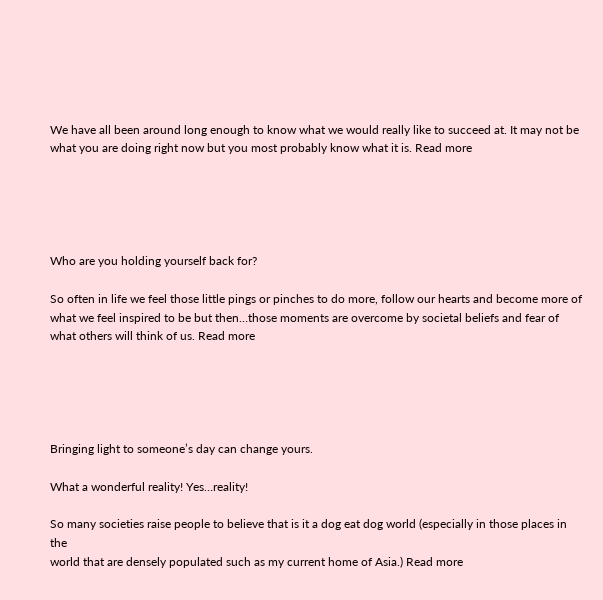We have all been around long enough to know what we would really like to succeed at. It may not be what you are doing right now but you most probably know what it is. Read more





Who are you holding yourself back for?

So often in life we feel those little pings or pinches to do more, follow our hearts and become more of what we feel inspired to be but then…those moments are overcome by societal beliefs and fear of what others will think of us. Read more





Bringing light to someone’s day can change yours.

What a wonderful reality! Yes…reality!

So many societies raise people to believe that is it a dog eat dog world (especially in those places in the
world that are densely populated such as my current home of Asia.) Read more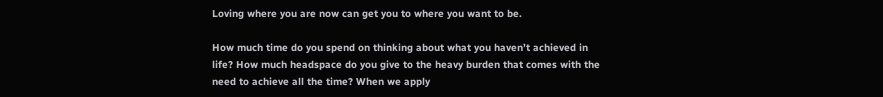Loving where you are now can get you to where you want to be.

How much time do you spend on thinking about what you haven’t achieved in life? How much headspace do you give to the heavy burden that comes with the need to achieve all the time? When we apply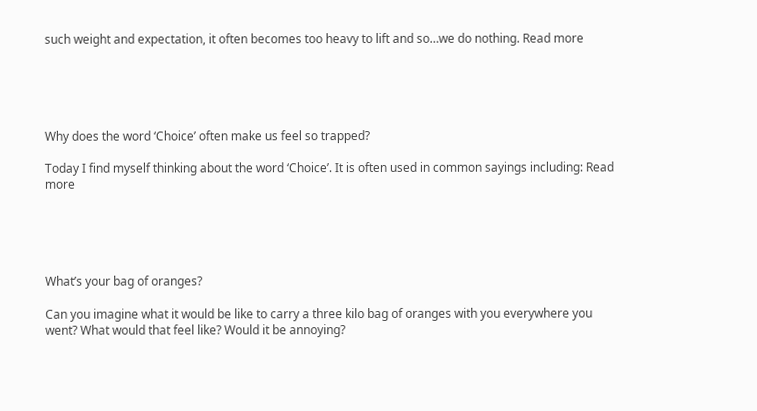such weight and expectation, it often becomes too heavy to lift and so…we do nothing. Read more





Why does the word ‘Choice’ often make us feel so trapped?

Today I find myself thinking about the word ‘Choice’. It is often used in common sayings including: Read more





What’s your bag of oranges?

Can you imagine what it would be like to carry a three kilo bag of oranges with you everywhere you went? What would that feel like? Would it be annoying?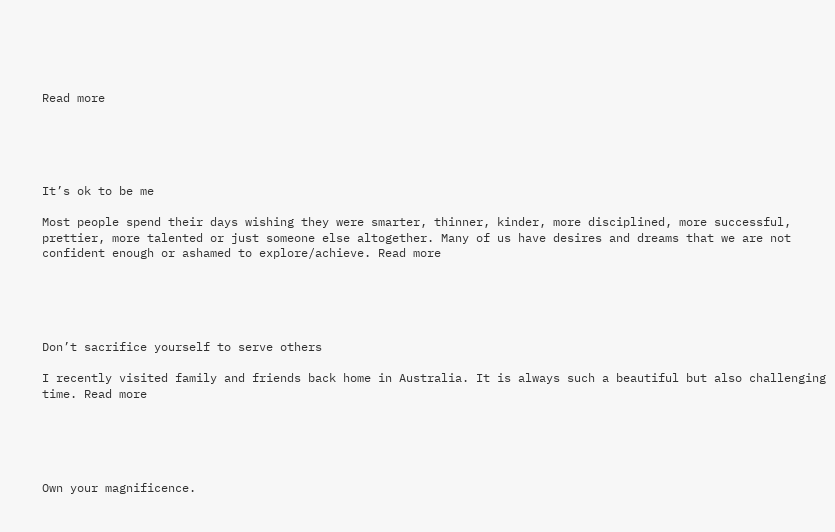Read more





It’s ok to be me

Most people spend their days wishing they were smarter, thinner, kinder, more disciplined, more successful, prettier, more talented or just someone else altogether. Many of us have desires and dreams that we are not confident enough or ashamed to explore/achieve. Read more





Don’t sacrifice yourself to serve others

I recently visited family and friends back home in Australia. It is always such a beautiful but also challenging time. Read more





Own your magnificence.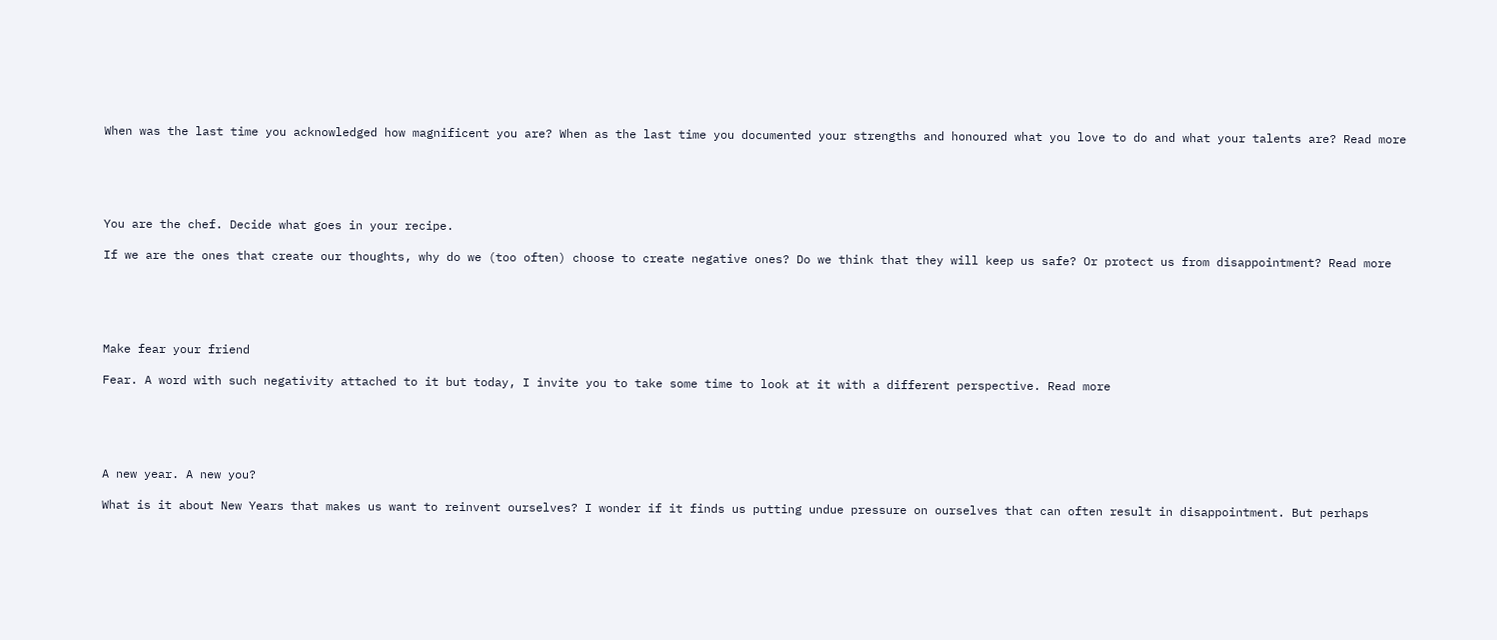When was the last time you acknowledged how magnificent you are? When as the last time you documented your strengths and honoured what you love to do and what your talents are? Read more





You are the chef. Decide what goes in your recipe.

If we are the ones that create our thoughts, why do we (too often) choose to create negative ones? Do we think that they will keep us safe? Or protect us from disappointment? Read more





Make fear your friend

Fear. A word with such negativity attached to it but today, I invite you to take some time to look at it with a different perspective. Read more





A new year. A new you?

What is it about New Years that makes us want to reinvent ourselves? I wonder if it finds us putting undue pressure on ourselves that can often result in disappointment. But perhaps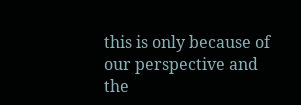this is only because of our perspective and the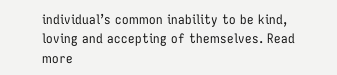individual’s common inability to be kind, loving and accepting of themselves. Read more